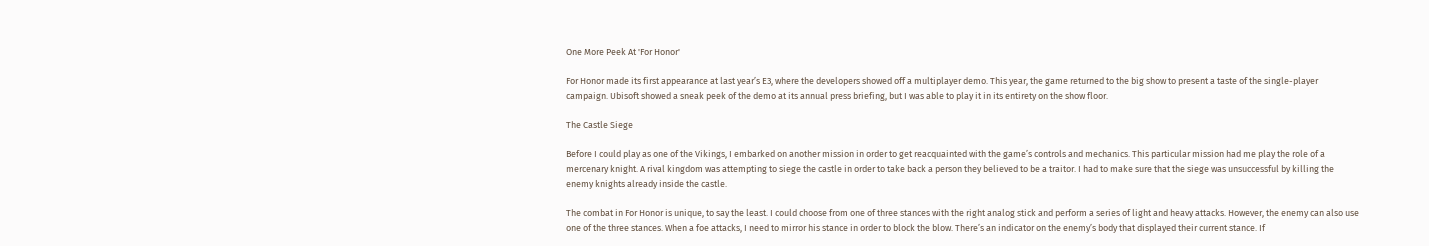One More Peek At 'For Honor'

For Honor made its first appearance at last year’s E3, where the developers showed off a multiplayer demo. This year, the game returned to the big show to present a taste of the single-player campaign. Ubisoft showed a sneak peek of the demo at its annual press briefing, but I was able to play it in its entirety on the show floor.

The Castle Siege

Before I could play as one of the Vikings, I embarked on another mission in order to get reacquainted with the game’s controls and mechanics. This particular mission had me play the role of a mercenary knight. A rival kingdom was attempting to siege the castle in order to take back a person they believed to be a traitor. I had to make sure that the siege was unsuccessful by killing the enemy knights already inside the castle.

The combat in For Honor is unique, to say the least. I could choose from one of three stances with the right analog stick and perform a series of light and heavy attacks. However, the enemy can also use one of the three stances. When a foe attacks, I need to mirror his stance in order to block the blow. There’s an indicator on the enemy’s body that displayed their current stance. If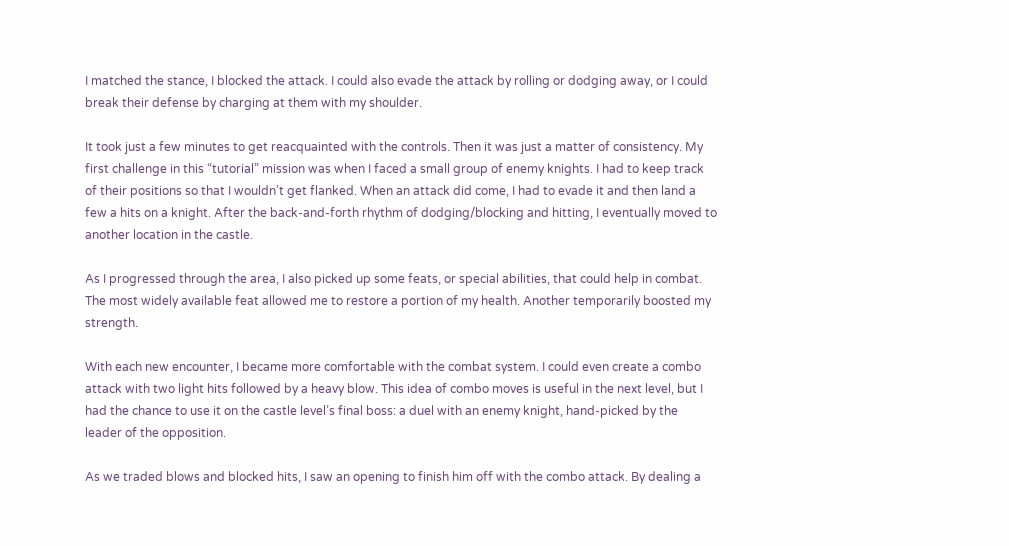I matched the stance, I blocked the attack. I could also evade the attack by rolling or dodging away, or I could break their defense by charging at them with my shoulder.

It took just a few minutes to get reacquainted with the controls. Then it was just a matter of consistency. My first challenge in this “tutorial” mission was when I faced a small group of enemy knights. I had to keep track of their positions so that I wouldn’t get flanked. When an attack did come, I had to evade it and then land a few a hits on a knight. After the back-and-forth rhythm of dodging/blocking and hitting, I eventually moved to another location in the castle.

As I progressed through the area, I also picked up some feats, or special abilities, that could help in combat. The most widely available feat allowed me to restore a portion of my health. Another temporarily boosted my strength.

With each new encounter, I became more comfortable with the combat system. I could even create a combo attack with two light hits followed by a heavy blow. This idea of combo moves is useful in the next level, but I had the chance to use it on the castle level’s final boss: a duel with an enemy knight, hand-picked by the leader of the opposition.

As we traded blows and blocked hits, I saw an opening to finish him off with the combo attack. By dealing a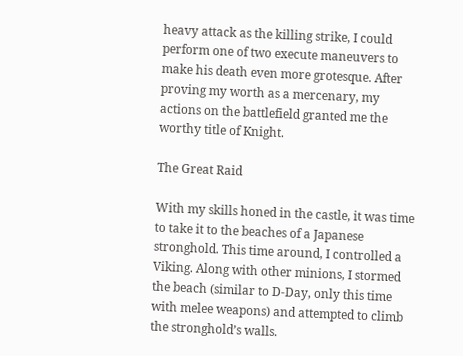heavy attack as the killing strike, I could perform one of two execute maneuvers to make his death even more grotesque. After proving my worth as a mercenary, my actions on the battlefield granted me the worthy title of Knight.

The Great Raid

With my skills honed in the castle, it was time to take it to the beaches of a Japanese stronghold. This time around, I controlled a Viking. Along with other minions, I stormed the beach (similar to D-Day, only this time with melee weapons) and attempted to climb the stronghold’s walls.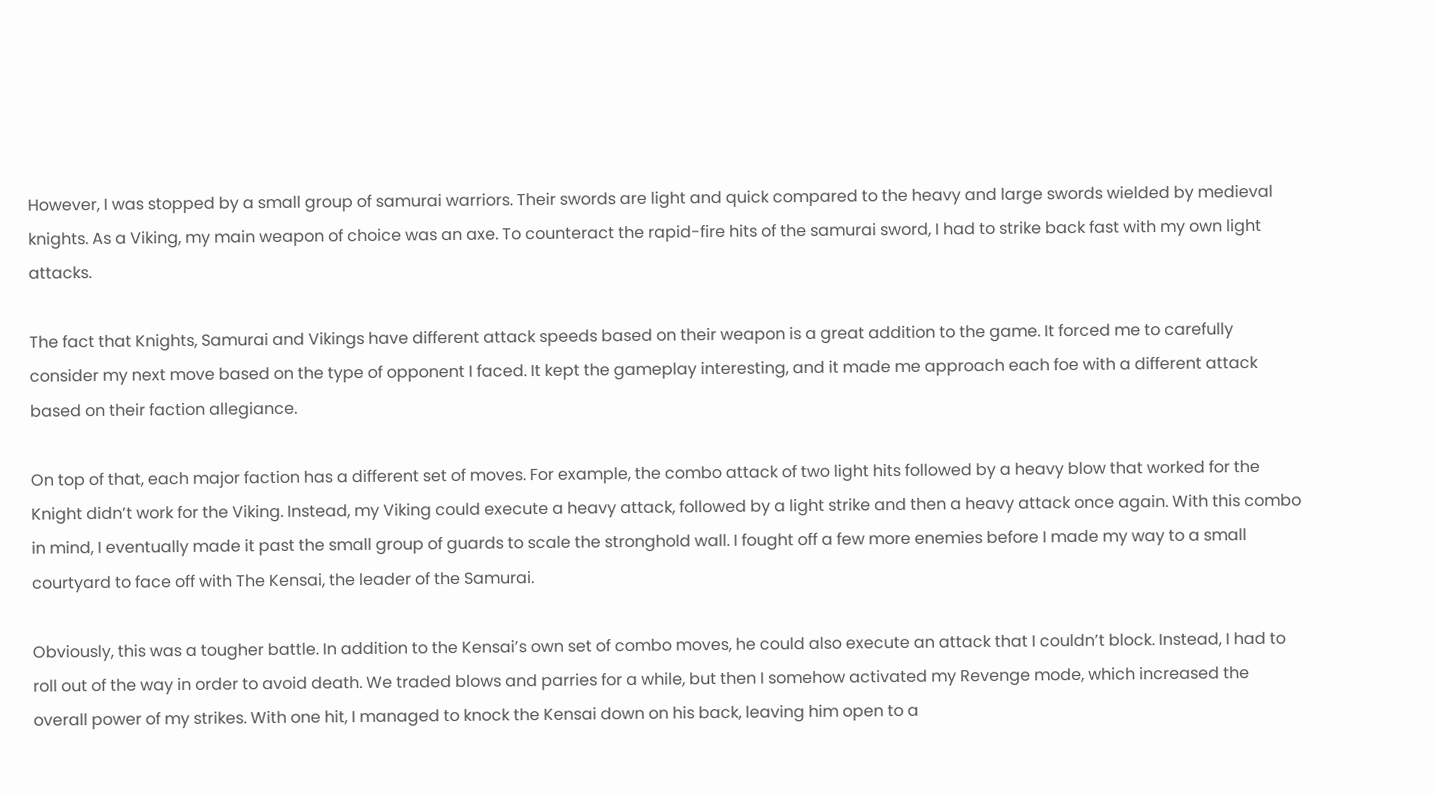However, I was stopped by a small group of samurai warriors. Their swords are light and quick compared to the heavy and large swords wielded by medieval knights. As a Viking, my main weapon of choice was an axe. To counteract the rapid-fire hits of the samurai sword, I had to strike back fast with my own light attacks.

The fact that Knights, Samurai and Vikings have different attack speeds based on their weapon is a great addition to the game. It forced me to carefully consider my next move based on the type of opponent I faced. It kept the gameplay interesting, and it made me approach each foe with a different attack based on their faction allegiance.

On top of that, each major faction has a different set of moves. For example, the combo attack of two light hits followed by a heavy blow that worked for the Knight didn’t work for the Viking. Instead, my Viking could execute a heavy attack, followed by a light strike and then a heavy attack once again. With this combo in mind, I eventually made it past the small group of guards to scale the stronghold wall. I fought off a few more enemies before I made my way to a small courtyard to face off with The Kensai, the leader of the Samurai.

Obviously, this was a tougher battle. In addition to the Kensai’s own set of combo moves, he could also execute an attack that I couldn’t block. Instead, I had to roll out of the way in order to avoid death. We traded blows and parries for a while, but then I somehow activated my Revenge mode, which increased the overall power of my strikes. With one hit, I managed to knock the Kensai down on his back, leaving him open to a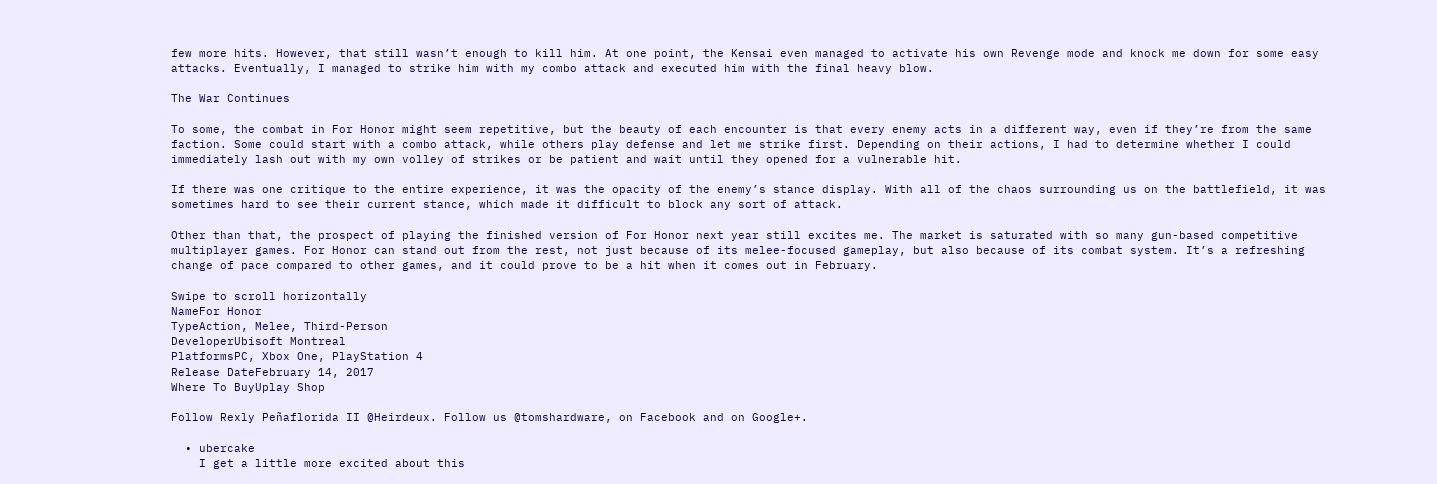few more hits. However, that still wasn’t enough to kill him. At one point, the Kensai even managed to activate his own Revenge mode and knock me down for some easy attacks. Eventually, I managed to strike him with my combo attack and executed him with the final heavy blow.

The War Continues

To some, the combat in For Honor might seem repetitive, but the beauty of each encounter is that every enemy acts in a different way, even if they’re from the same faction. Some could start with a combo attack, while others play defense and let me strike first. Depending on their actions, I had to determine whether I could immediately lash out with my own volley of strikes or be patient and wait until they opened for a vulnerable hit.

If there was one critique to the entire experience, it was the opacity of the enemy’s stance display. With all of the chaos surrounding us on the battlefield, it was sometimes hard to see their current stance, which made it difficult to block any sort of attack.

Other than that, the prospect of playing the finished version of For Honor next year still excites me. The market is saturated with so many gun-based competitive multiplayer games. For Honor can stand out from the rest, not just because of its melee-focused gameplay, but also because of its combat system. It’s a refreshing change of pace compared to other games, and it could prove to be a hit when it comes out in February.

Swipe to scroll horizontally
NameFor Honor
TypeAction, Melee, Third-Person
DeveloperUbisoft Montreal
PlatformsPC, Xbox One, PlayStation 4
Release DateFebruary 14, 2017
Where To BuyUplay Shop

Follow Rexly Peñaflorida II @Heirdeux. Follow us @tomshardware, on Facebook and on Google+.

  • ubercake
    I get a little more excited about this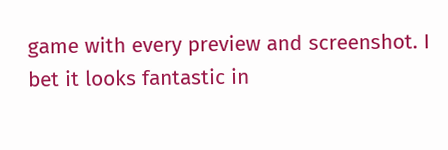game with every preview and screenshot. I bet it looks fantastic in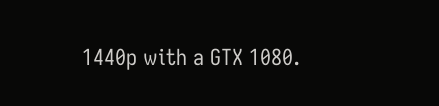1440p with a GTX 1080.